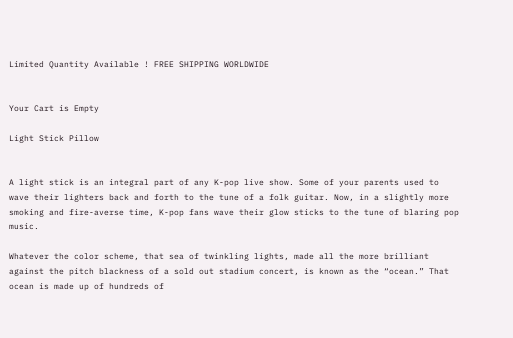Limited Quantity Available ! FREE SHIPPING WORLDWIDE


Your Cart is Empty

Light Stick Pillow


A light stick is an integral part of any K-pop live show. Some of your parents used to wave their lighters back and forth to the tune of a folk guitar. Now, in a slightly more smoking and fire-averse time, K-pop fans wave their glow sticks to the tune of blaring pop music.

Whatever the color scheme, that sea of twinkling lights, made all the more brilliant against the pitch blackness of a sold out stadium concert, is known as the “ocean.” That ocean is made up of hundreds of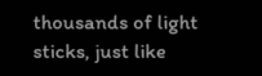thousands of light sticks, just like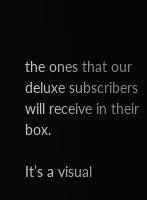the ones that our deluxe subscribers will receive in their box.

It’s a visual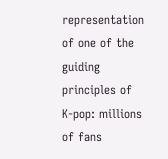representation of one of the guiding principles of K-pop: millions of fans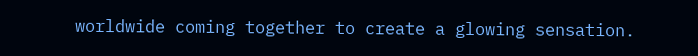worldwide coming together to create a glowing sensation.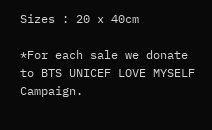Sizes : 20 x 40cm

*For each sale we donate to BTS UNICEF LOVE MYSELF Campaign.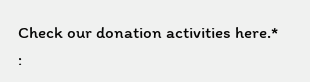Check our donation activities here.* :